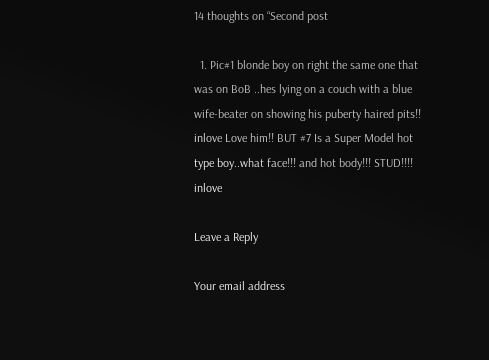14 thoughts on “Second post

  1. Pic#1 blonde boy on right the same one that was on BoB ..hes lying on a couch with a blue wife-beater on showing his puberty haired pits!! inlove Love him!! BUT #7 Is a Super Model hot type boy..what face!!! and hot body!!! STUD!!!! inlove

Leave a Reply

Your email address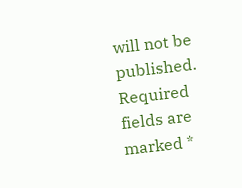will not be published. Required fields are marked *